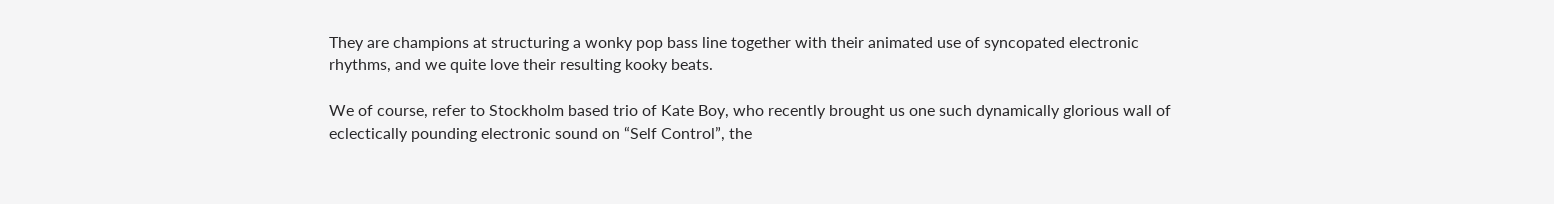They are champions at structuring a wonky pop bass line together with their animated use of syncopated electronic rhythms, and we quite love their resulting kooky beats.

We of course, refer to Stockholm based trio of Kate Boy, who recently brought us one such dynamically glorious wall of eclectically pounding electronic sound on “Self Control”, the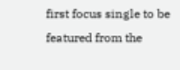first focus single to be featured from the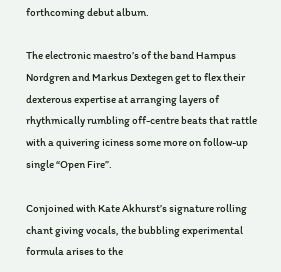forthcoming debut album.

The electronic maestro’s of the band Hampus Nordgren and Markus Dextegen get to flex their dexterous expertise at arranging layers of rhythmically rumbling off-centre beats that rattle with a quivering iciness some more on follow-up single “Open Fire”.

Conjoined with Kate Akhurst’s signature rolling chant giving vocals, the bubbling experimental formula arises to the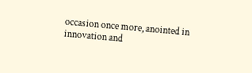occasion once more, anointed in innovation and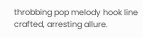throbbing pop melody hook line crafted, arresting allure.